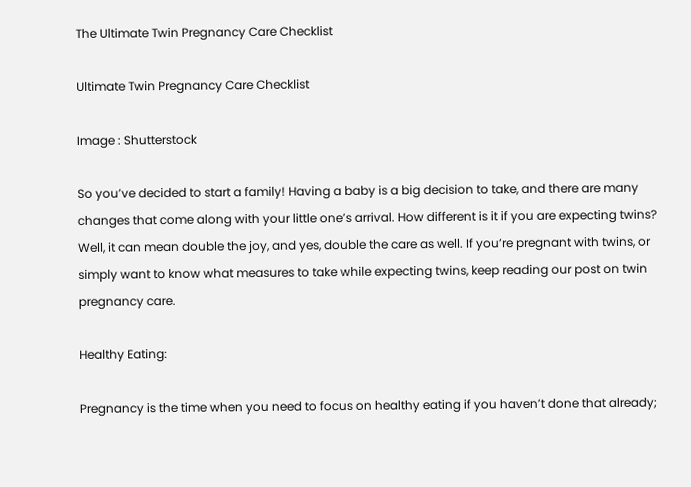The Ultimate Twin Pregnancy Care Checklist

Ultimate Twin Pregnancy Care Checklist

Image : Shutterstock

So you’ve decided to start a family! Having a baby is a big decision to take, and there are many changes that come along with your little one’s arrival. How different is it if you are expecting twins? Well, it can mean double the joy, and yes, double the care as well. If you’re pregnant with twins, or simply want to know what measures to take while expecting twins, keep reading our post on twin pregnancy care.

Healthy Eating:

Pregnancy is the time when you need to focus on healthy eating if you haven’t done that already;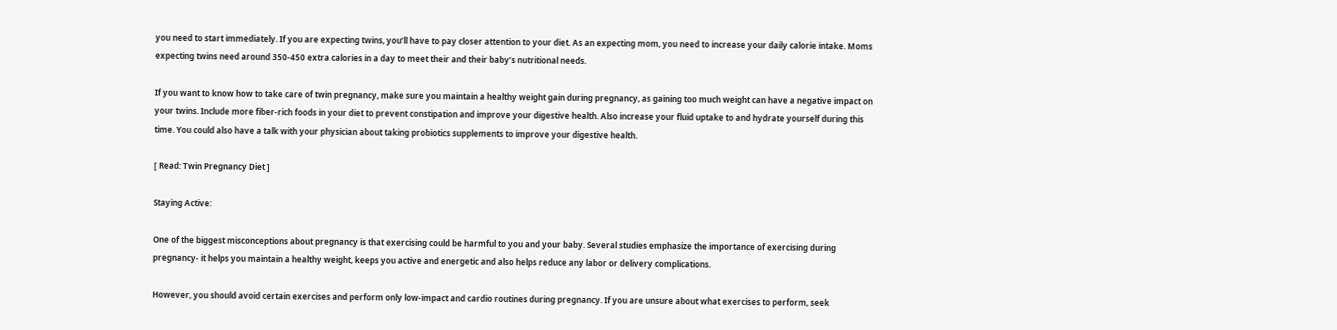you need to start immediately. If you are expecting twins, you’ll have to pay closer attention to your diet. As an expecting mom, you need to increase your daily calorie intake. Moms expecting twins need around 350-450 extra calories in a day to meet their and their baby’s nutritional needs.

If you want to know how to take care of twin pregnancy, make sure you maintain a healthy weight gain during pregnancy, as gaining too much weight can have a negative impact on your twins. Include more fiber-rich foods in your diet to prevent constipation and improve your digestive health. Also increase your fluid uptake to and hydrate yourself during this time. You could also have a talk with your physician about taking probiotics supplements to improve your digestive health.

[ Read: Twin Pregnancy Diet ]

Staying Active:

One of the biggest misconceptions about pregnancy is that exercising could be harmful to you and your baby. Several studies emphasize the importance of exercising during pregnancy- it helps you maintain a healthy weight, keeps you active and energetic and also helps reduce any labor or delivery complications.

However, you should avoid certain exercises and perform only low-impact and cardio routines during pregnancy. If you are unsure about what exercises to perform, seek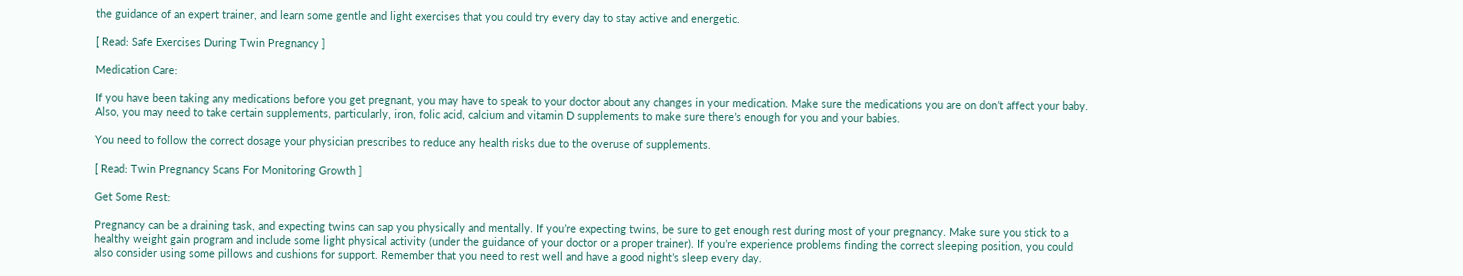the guidance of an expert trainer, and learn some gentle and light exercises that you could try every day to stay active and energetic.

[ Read: Safe Exercises During Twin Pregnancy ]

Medication Care:

If you have been taking any medications before you get pregnant, you may have to speak to your doctor about any changes in your medication. Make sure the medications you are on don’t affect your baby. Also, you may need to take certain supplements, particularly, iron, folic acid, calcium and vitamin D supplements to make sure there’s enough for you and your babies.

You need to follow the correct dosage your physician prescribes to reduce any health risks due to the overuse of supplements.

[ Read: Twin Pregnancy Scans For Monitoring Growth ]

Get Some Rest:

Pregnancy can be a draining task, and expecting twins can sap you physically and mentally. If you’re expecting twins, be sure to get enough rest during most of your pregnancy. Make sure you stick to a healthy weight gain program and include some light physical activity (under the guidance of your doctor or a proper trainer). If you’re experience problems finding the correct sleeping position, you could also consider using some pillows and cushions for support. Remember that you need to rest well and have a good night’s sleep every day.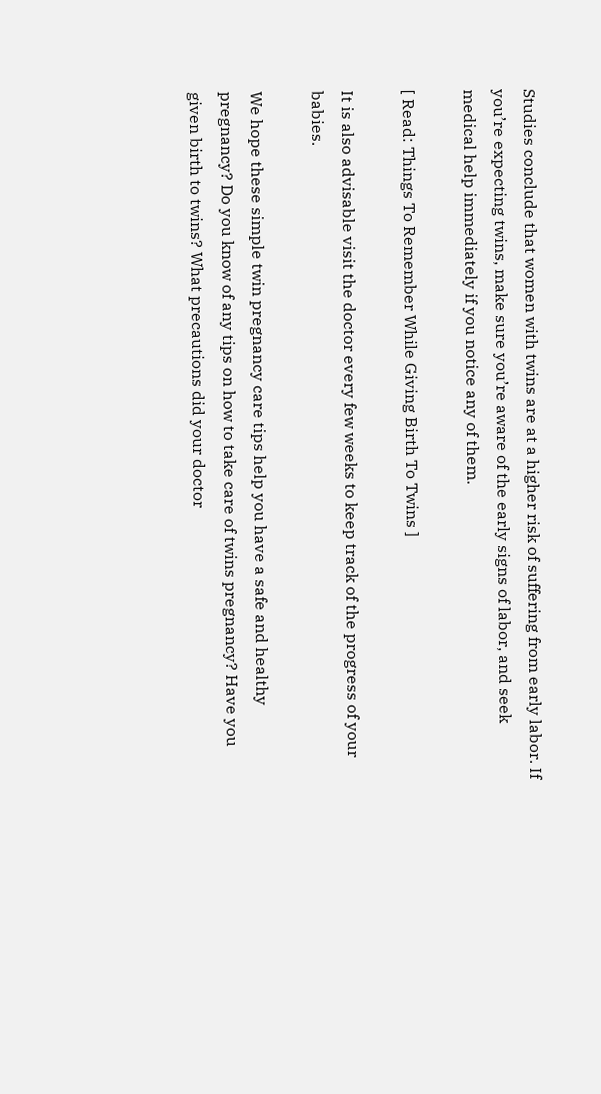Studies conclude that women with twins are at a higher risk of suffering from early labor. If you’re expecting twins, make sure you’re aware of the early signs of labor, and seek medical help immediately if you notice any of them.

[ Read: Things To Remember While Giving Birth To Twins ]

It is also advisable visit the doctor every few weeks to keep track of the progress of your babies.

We hope these simple twin pregnancy care tips help you have a safe and healthy pregnancy? Do you know of any tips on how to take care of twins pregnancy? Have you given birth to twins? What precautions did your doctor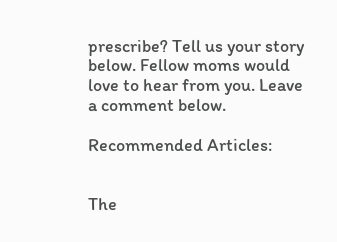prescribe? Tell us your story below. Fellow moms would love to hear from you. Leave a comment below.

Recommended Articles:


The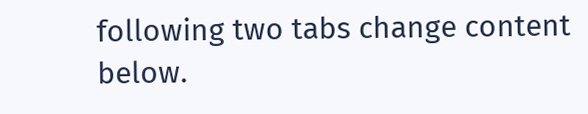following two tabs change content below.